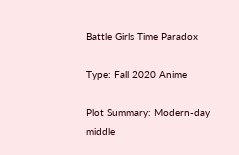Battle Girls Time Paradox

Type: Fall 2020 Anime

Plot Summary: Modern-day middle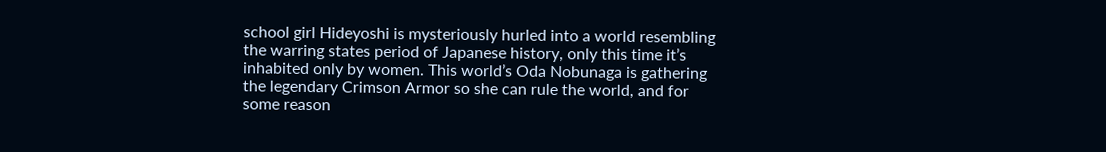school girl Hideyoshi is mysteriously hurled into a world resembling the warring states period of Japanese history, only this time it’s inhabited only by women. This world’s Oda Nobunaga is gathering the legendary Crimson Armor so she can rule the world, and for some reason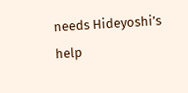needs Hideyoshi’s help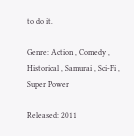to do it.

Genre: Action , Comedy , Historical , Samurai , Sci-Fi , Super Power

Released: 2011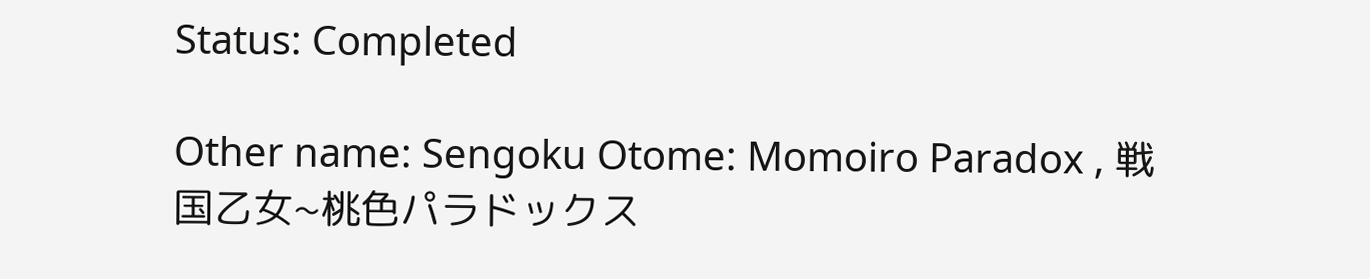Status: Completed

Other name: Sengoku Otome: Momoiro Paradox , 戦国乙女~桃色パラドックス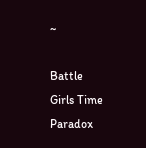~

Battle Girls Time Paradox